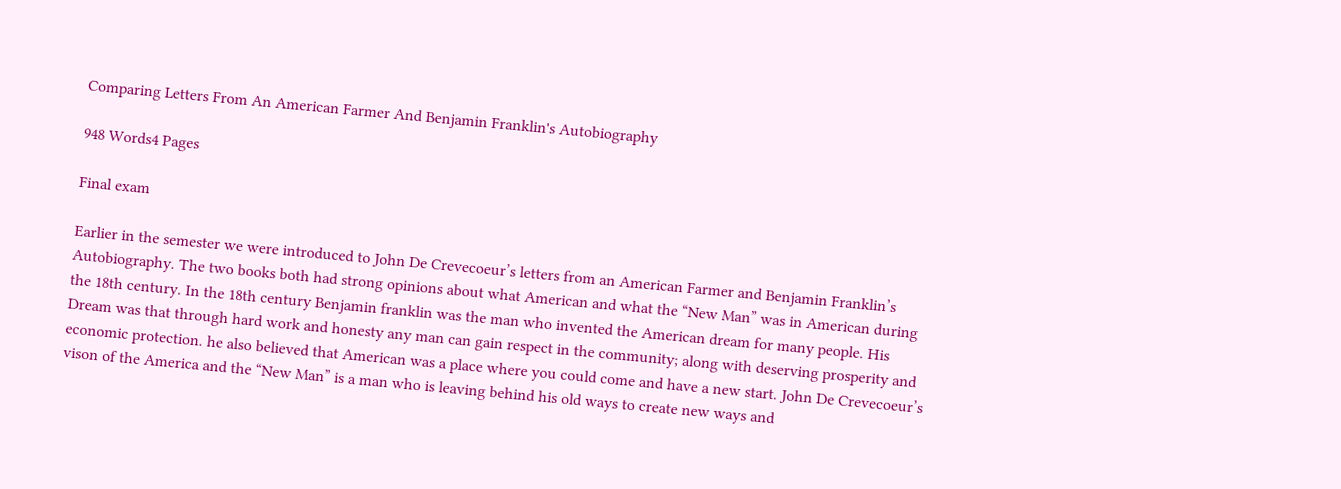Comparing Letters From An American Farmer And Benjamin Franklin's Autobiography

948 Words4 Pages

Final exam

Earlier in the semester we were introduced to John De Crevecoeur’s letters from an American Farmer and Benjamin Franklin’s Autobiography. The two books both had strong opinions about what American and what the “New Man” was in American during the 18th century. In the 18th century Benjamin franklin was the man who invented the American dream for many people. His Dream was that through hard work and honesty any man can gain respect in the community; along with deserving prosperity and economic protection. he also believed that American was a place where you could come and have a new start. John De Crevecoeur’s vison of the America and the “New Man” is a man who is leaving behind his old ways to create new ways and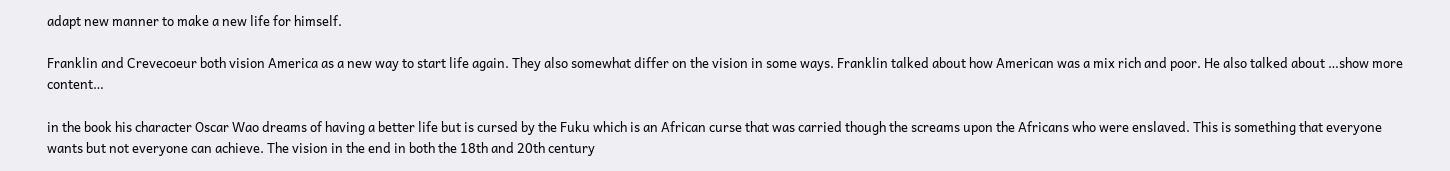adapt new manner to make a new life for himself.

Franklin and Crevecoeur both vision America as a new way to start life again. They also somewhat differ on the vision in some ways. Franklin talked about how American was a mix rich and poor. He also talked about …show more content…

in the book his character Oscar Wao dreams of having a better life but is cursed by the Fuku which is an African curse that was carried though the screams upon the Africans who were enslaved. This is something that everyone wants but not everyone can achieve. The vision in the end in both the 18th and 20th century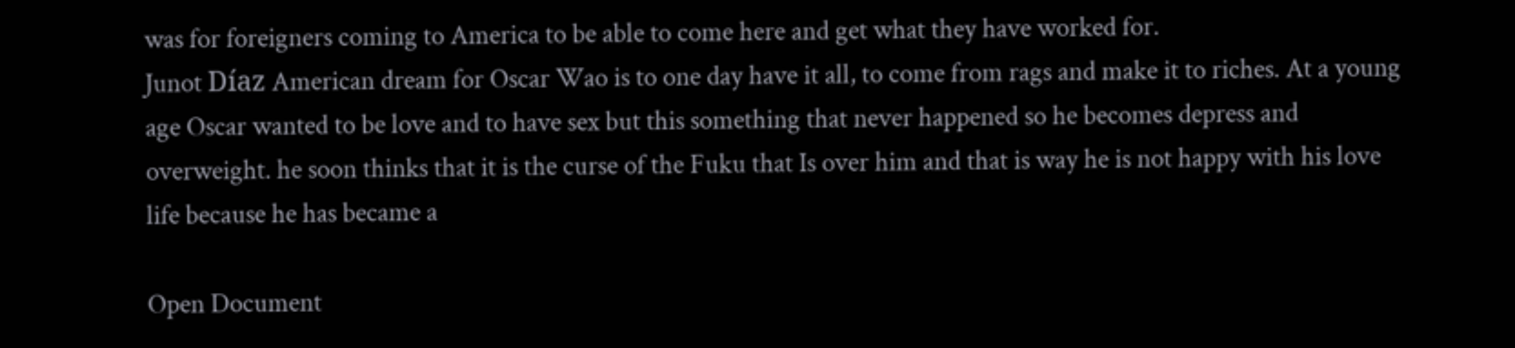was for foreigners coming to America to be able to come here and get what they have worked for.
Junot Díaz American dream for Oscar Wao is to one day have it all, to come from rags and make it to riches. At a young age Oscar wanted to be love and to have sex but this something that never happened so he becomes depress and overweight. he soon thinks that it is the curse of the Fuku that Is over him and that is way he is not happy with his love life because he has became a

Open Document